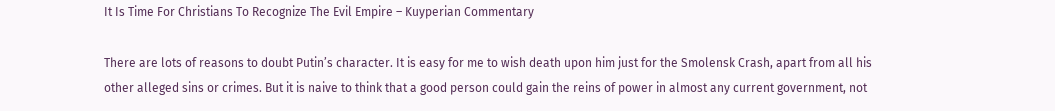It Is Time For Christians To Recognize The Evil Empire – Kuyperian Commentary

There are lots of reasons to doubt Putin’s character. It is easy for me to wish death upon him just for the Smolensk Crash, apart from all his other alleged sins or crimes. But it is naive to think that a good person could gain the reins of power in almost any current government, not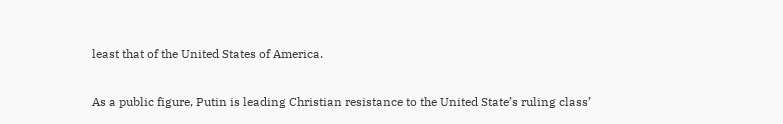least that of the United States of America.

As a public figure, Putin is leading Christian resistance to the United State’s ruling class’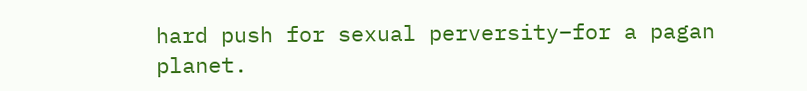hard push for sexual perversity–for a pagan planet.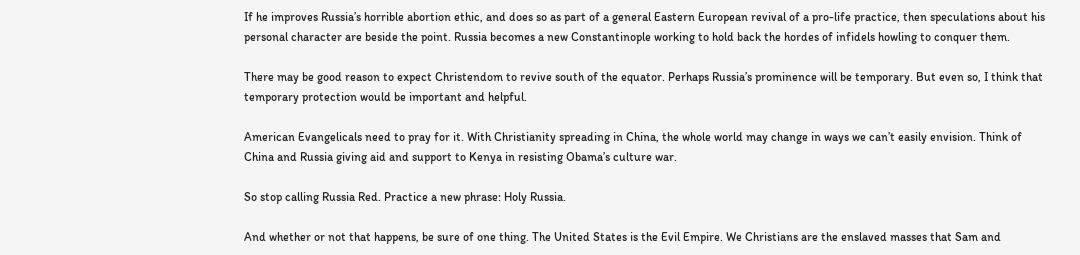If he improves Russia’s horrible abortion ethic, and does so as part of a general Eastern European revival of a pro-life practice, then speculations about his personal character are beside the point. Russia becomes a new Constantinople working to hold back the hordes of infidels howling to conquer them.

There may be good reason to expect Christendom to revive south of the equator. Perhaps Russia’s prominence will be temporary. But even so, I think that temporary protection would be important and helpful.

American Evangelicals need to pray for it. With Christianity spreading in China, the whole world may change in ways we can’t easily envision. Think of China and Russia giving aid and support to Kenya in resisting Obama’s culture war.

So stop calling Russia Red. Practice a new phrase: Holy Russia.

And whether or not that happens, be sure of one thing. The United States is the Evil Empire. We Christians are the enslaved masses that Sam and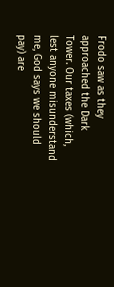Frodo saw as they approached the Dark Tower. Our taxes (which, lest anyone misunderstand me, God says we should pay) are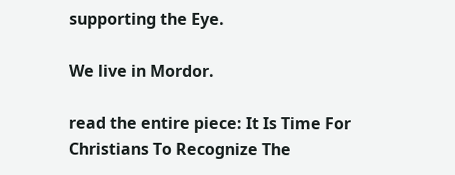supporting the Eye.

We live in Mordor.

read the entire piece: It Is Time For Christians To Recognize The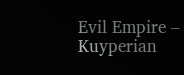Evil Empire – Kuyperian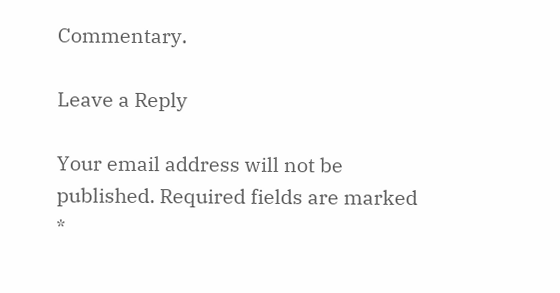Commentary.

Leave a Reply

Your email address will not be published. Required fields are marked *